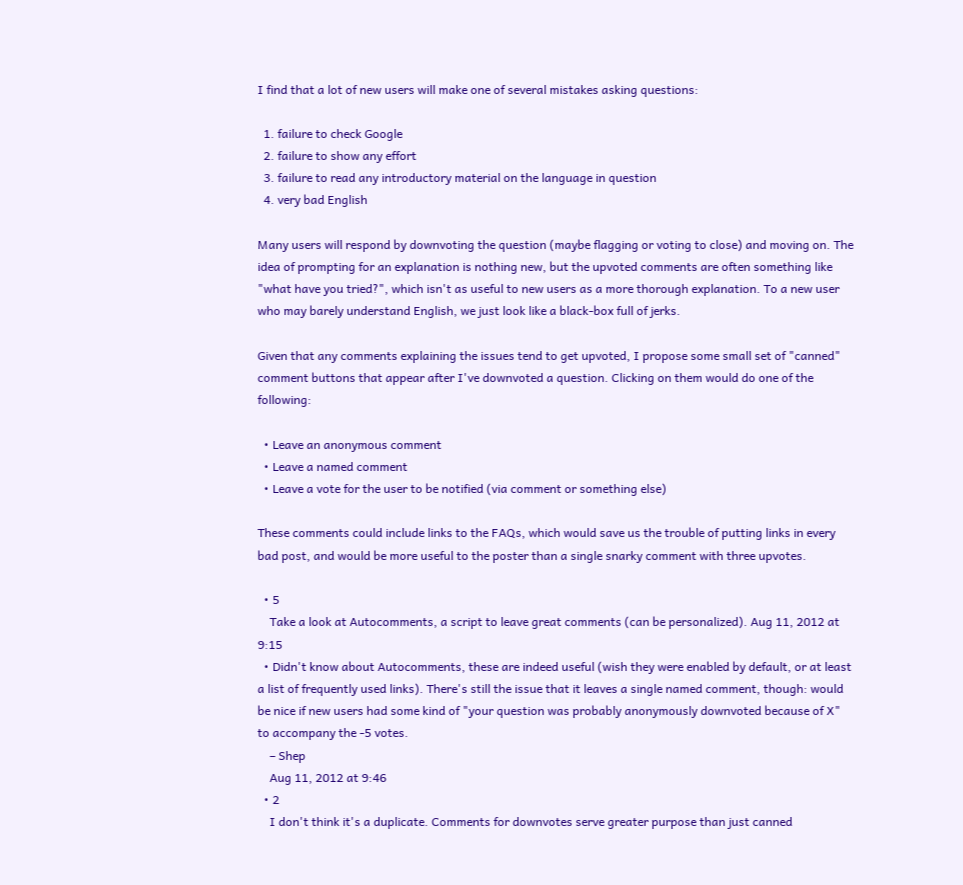I find that a lot of new users will make one of several mistakes asking questions:

  1. failure to check Google
  2. failure to show any effort
  3. failure to read any introductory material on the language in question
  4. very bad English

Many users will respond by downvoting the question (maybe flagging or voting to close) and moving on. The idea of prompting for an explanation is nothing new, but the upvoted comments are often something like "what have you tried?", which isn't as useful to new users as a more thorough explanation. To a new user who may barely understand English, we just look like a black-box full of jerks.

Given that any comments explaining the issues tend to get upvoted, I propose some small set of "canned" comment buttons that appear after I've downvoted a question. Clicking on them would do one of the following:

  • Leave an anonymous comment
  • Leave a named comment
  • Leave a vote for the user to be notified (via comment or something else)

These comments could include links to the FAQs, which would save us the trouble of putting links in every bad post, and would be more useful to the poster than a single snarky comment with three upvotes.

  • 5
    Take a look at Autocomments, a script to leave great comments (can be personalized). Aug 11, 2012 at 9:15
  • Didn't know about Autocomments, these are indeed useful (wish they were enabled by default, or at least a list of frequently used links). There's still the issue that it leaves a single named comment, though: would be nice if new users had some kind of "your question was probably anonymously downvoted because of X" to accompany the -5 votes.
    – Shep
    Aug 11, 2012 at 9:46
  • 2
    I don't think it's a duplicate. Comments for downvotes serve greater purpose than just canned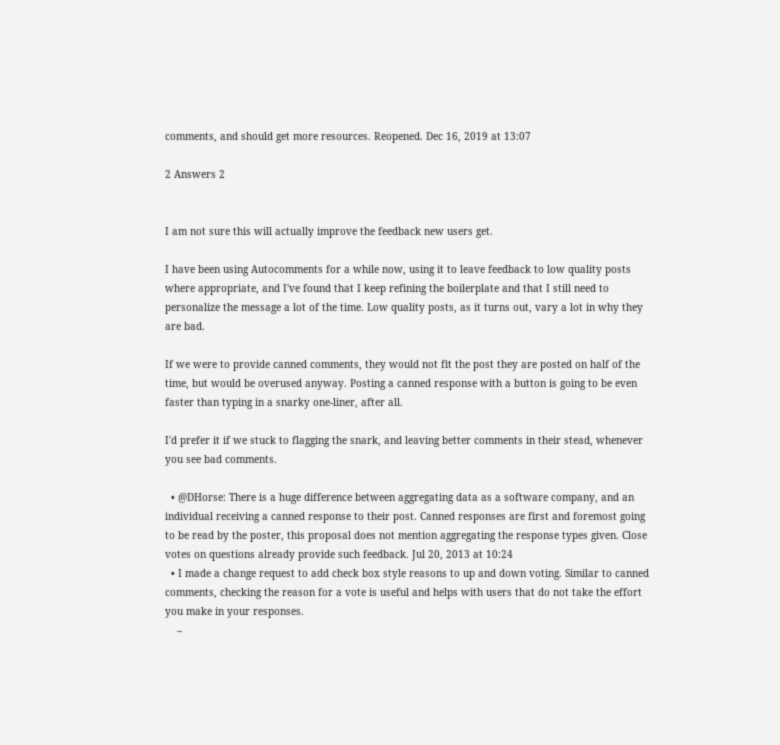comments, and should get more resources. Reopened. Dec 16, 2019 at 13:07

2 Answers 2


I am not sure this will actually improve the feedback new users get.

I have been using Autocomments for a while now, using it to leave feedback to low quality posts where appropriate, and I've found that I keep refining the boilerplate and that I still need to personalize the message a lot of the time. Low quality posts, as it turns out, vary a lot in why they are bad.

If we were to provide canned comments, they would not fit the post they are posted on half of the time, but would be overused anyway. Posting a canned response with a button is going to be even faster than typing in a snarky one-liner, after all.

I'd prefer it if we stuck to flagging the snark, and leaving better comments in their stead, whenever you see bad comments.

  • @DHorse: There is a huge difference between aggregating data as a software company, and an individual receiving a canned response to their post. Canned responses are first and foremost going to be read by the poster, this proposal does not mention aggregating the response types given. Close votes on questions already provide such feedback. Jul 20, 2013 at 10:24
  • I made a change request to add check box style reasons to up and down voting. Similar to canned comments, checking the reason for a vote is useful and helps with users that do not take the effort you make in your responses.
    –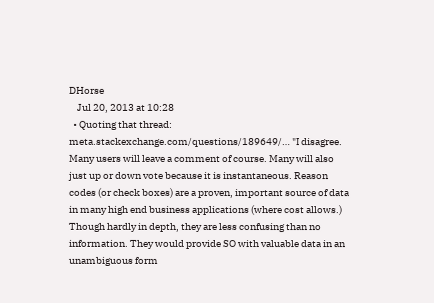DHorse
    Jul 20, 2013 at 10:28
  • Quoting that thread: meta.stackexchange.com/questions/189649/… "I disagree. Many users will leave a comment of course. Many will also just up or down vote because it is instantaneous. Reason codes (or check boxes) are a proven, important source of data in many high end business applications (where cost allows.) Though hardly in depth, they are less confusing than no information. They would provide SO with valuable data in an unambiguous form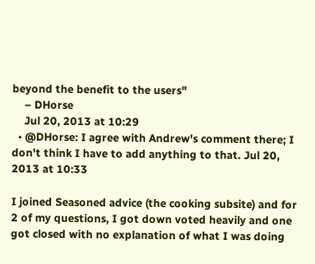beyond the benefit to the users"
    – DHorse
    Jul 20, 2013 at 10:29
  • @DHorse: I agree with Andrew's comment there; I don't think I have to add anything to that. Jul 20, 2013 at 10:33

I joined Seasoned advice (the cooking subsite) and for 2 of my questions, I got down voted heavily and one got closed with no explanation of what I was doing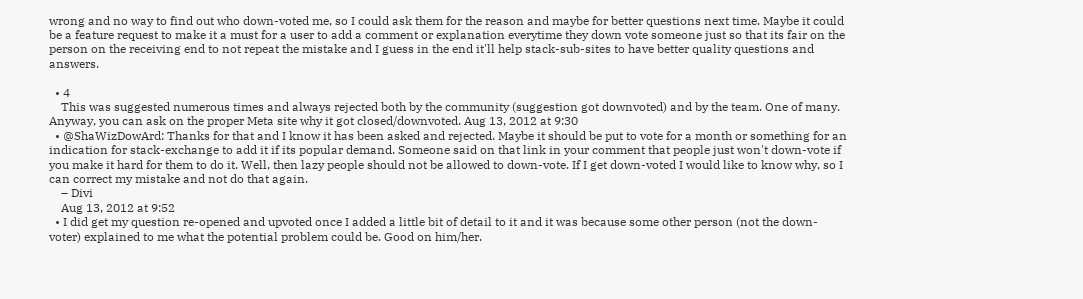wrong and no way to find out who down-voted me, so I could ask them for the reason and maybe for better questions next time. Maybe it could be a feature request to make it a must for a user to add a comment or explanation everytime they down vote someone just so that its fair on the person on the receiving end to not repeat the mistake and I guess in the end it'll help stack-sub-sites to have better quality questions and answers.

  • 4
    This was suggested numerous times and always rejected both by the community (suggestion got downvoted) and by the team. One of many. Anyway, you can ask on the proper Meta site why it got closed/downvoted. Aug 13, 2012 at 9:30
  • @ShaWizDowArd: Thanks for that and I know it has been asked and rejected. Maybe it should be put to vote for a month or something for an indication for stack-exchange to add it if its popular demand. Someone said on that link in your comment that people just won't down-vote if you make it hard for them to do it. Well, then lazy people should not be allowed to down-vote. If I get down-voted I would like to know why, so I can correct my mistake and not do that again.
    – Divi
    Aug 13, 2012 at 9:52
  • I did get my question re-opened and upvoted once I added a little bit of detail to it and it was because some other person (not the down-voter) explained to me what the potential problem could be. Good on him/her.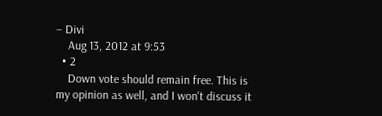– Divi
    Aug 13, 2012 at 9:53
  • 2
    Down vote should remain free. This is my opinion as well, and I won't discuss it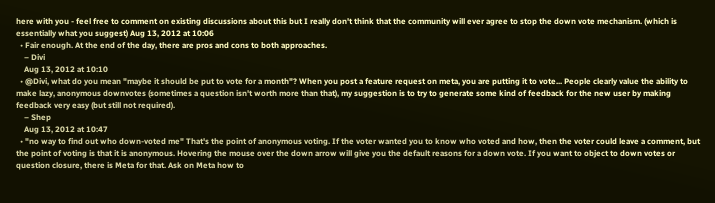here with you - feel free to comment on existing discussions about this but I really don't think that the community will ever agree to stop the down vote mechanism. (which is essentially what you suggest) Aug 13, 2012 at 10:06
  • Fair enough. At the end of the day, there are pros and cons to both approaches.
    – Divi
    Aug 13, 2012 at 10:10
  • @Divi, what do you mean "maybe it should be put to vote for a month"? When you post a feature request on meta, you are putting it to vote... People clearly value the ability to make lazy, anonymous downvotes (sometimes a question isn't worth more than that), my suggestion is to try to generate some kind of feedback for the new user by making feedback very easy (but still not required).
    – Shep
    Aug 13, 2012 at 10:47
  • "no way to find out who down-voted me" That's the point of anonymous voting. If the voter wanted you to know who voted and how, then the voter could leave a comment, but the point of voting is that it is anonymous. Hovering the mouse over the down arrow will give you the default reasons for a down vote. If you want to object to down votes or question closure, there is Meta for that. Ask on Meta how to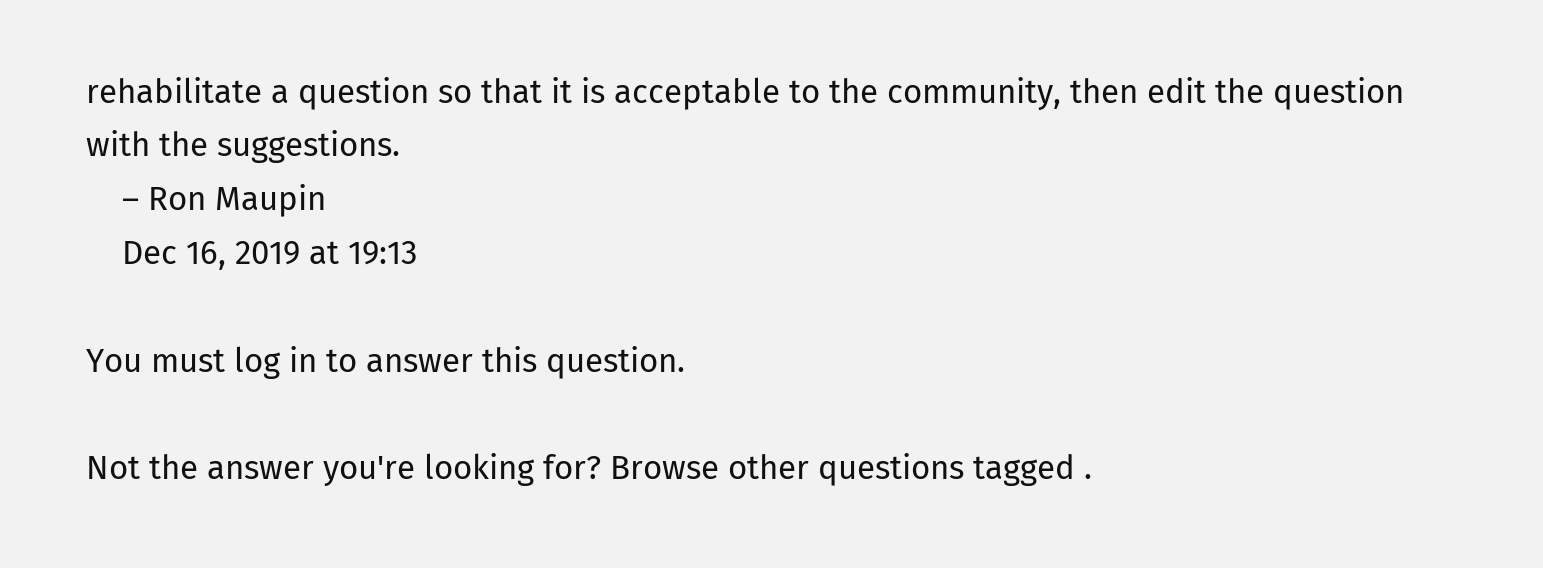rehabilitate a question so that it is acceptable to the community, then edit the question with the suggestions.
    – Ron Maupin
    Dec 16, 2019 at 19:13

You must log in to answer this question.

Not the answer you're looking for? Browse other questions tagged .